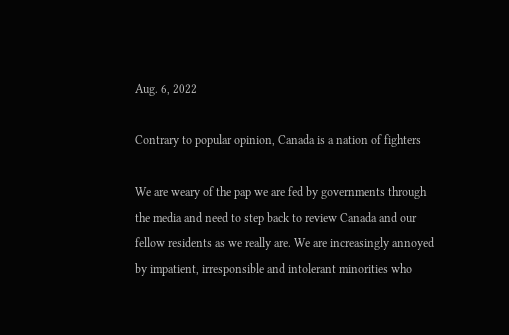Aug. 6, 2022

Contrary to popular opinion, Canada is a nation of fighters

We are weary of the pap we are fed by governments through the media and need to step back to review Canada and our fellow residents as we really are. We are increasingly annoyed by impatient, irresponsible and intolerant minorities who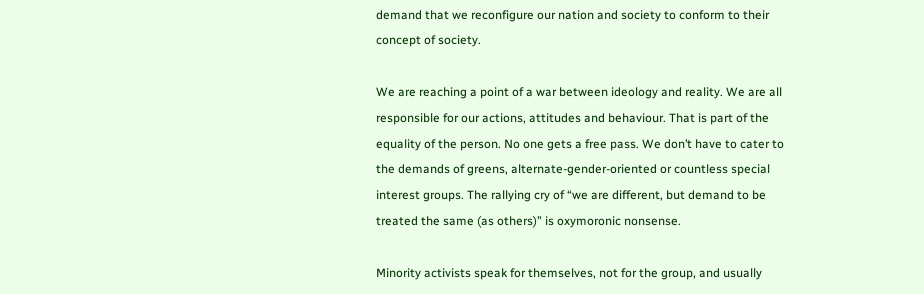demand that we reconfigure our nation and society to conform to their concept of society.

We are reaching a point of a war between ideology and reality. We are all responsible for our actions, attitudes and behaviour. That is part of the equality of the person. No one gets a free pass. We don’t have to cater to the demands of greens, alternate-gender-oriented or countless special interest groups. The rallying cry of “we are different, but demand to be treated the same (as others)” is oxymoronic nonsense.

Minority activists speak for themselves, not for the group, and usually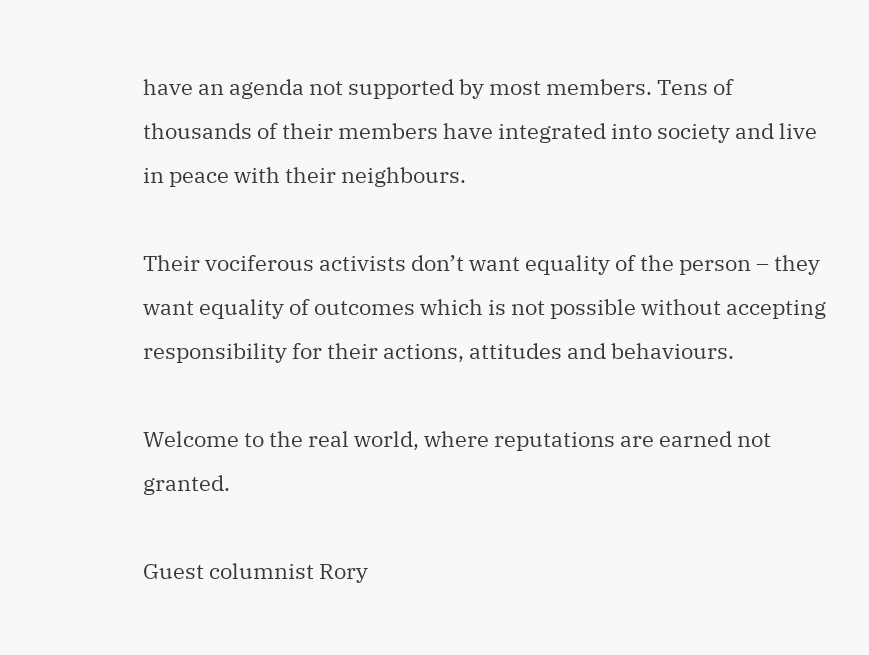have an agenda not supported by most members. Tens of thousands of their members have integrated into society and live in peace with their neighbours.

Their vociferous activists don’t want equality of the person – they want equality of outcomes which is not possible without accepting responsibility for their actions, attitudes and behaviours.

Welcome to the real world, where reputations are earned not granted.

Guest columnist Rory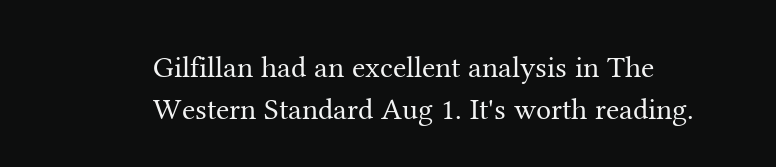Gilfillan had an excellent analysis in The Western Standard Aug 1. It's worth reading.